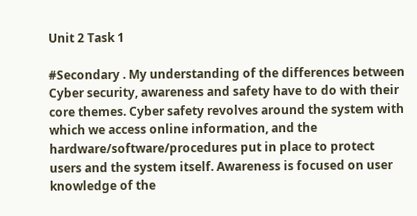Unit 2 Task 1

#Secondary . My understanding of the differences between Cyber security, awareness and safety have to do with their core themes. Cyber safety revolves around the system with which we access online information, and the hardware/software/procedures put in place to protect users and the system itself. Awareness is focused on user knowledge of the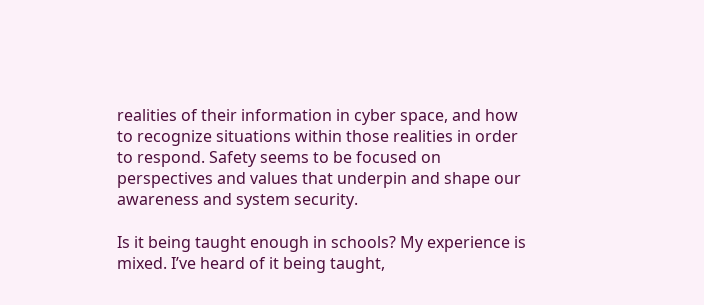realities of their information in cyber space, and how to recognize situations within those realities in order to respond. Safety seems to be focused on perspectives and values that underpin and shape our awareness and system security.

Is it being taught enough in schools? My experience is mixed. I’ve heard of it being taught,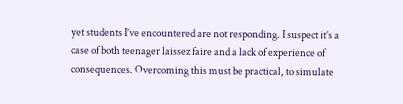yet students I’ve encountered are not responding. I suspect it’s a case of both teenager laissez faire and a lack of experience of consequences. Overcoming this must be practical, to simulate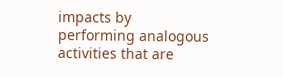impacts by performing analogous activities that are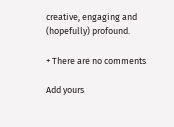creative, engaging and (hopefully) profound.

+ There are no comments

Add yours